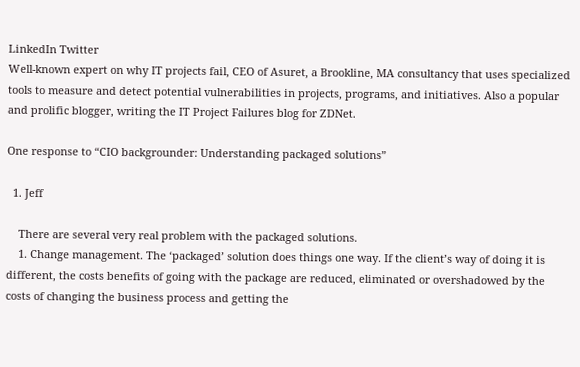LinkedIn Twitter
Well-known expert on why IT projects fail, CEO of Asuret, a Brookline, MA consultancy that uses specialized tools to measure and detect potential vulnerabilities in projects, programs, and initiatives. Also a popular and prolific blogger, writing the IT Project Failures blog for ZDNet.

One response to “CIO backgrounder: Understanding packaged solutions”

  1. Jeff

    There are several very real problem with the packaged solutions.
    1. Change management. The ‘packaged’ solution does things one way. If the client’s way of doing it is different, the costs benefits of going with the package are reduced, eliminated or overshadowed by the costs of changing the business process and getting the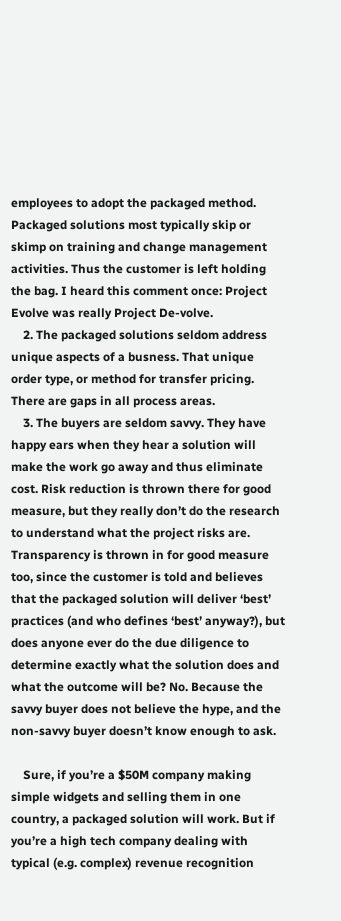employees to adopt the packaged method. Packaged solutions most typically skip or skimp on training and change management activities. Thus the customer is left holding the bag. I heard this comment once: Project Evolve was really Project De-volve.
    2. The packaged solutions seldom address unique aspects of a busness. That unique order type, or method for transfer pricing. There are gaps in all process areas.
    3. The buyers are seldom savvy. They have happy ears when they hear a solution will make the work go away and thus eliminate cost. Risk reduction is thrown there for good measure, but they really don’t do the research to understand what the project risks are. Transparency is thrown in for good measure too, since the customer is told and believes that the packaged solution will deliver ‘best’ practices (and who defines ‘best’ anyway?), but does anyone ever do the due diligence to determine exactly what the solution does and what the outcome will be? No. Because the savvy buyer does not believe the hype, and the non-savvy buyer doesn’t know enough to ask.

    Sure, if you’re a $50M company making simple widgets and selling them in one country, a packaged solution will work. But if you’re a high tech company dealing with typical (e.g. complex) revenue recognition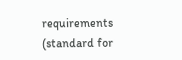requirements (standard for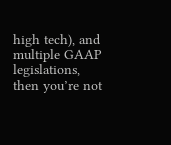high tech), and multiple GAAP legislations, then you’re not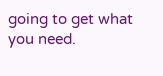going to get what you need.